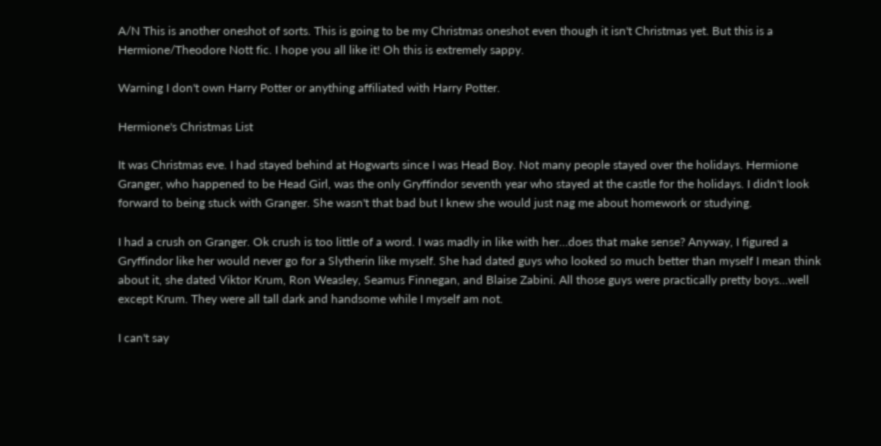A/N This is another oneshot of sorts. This is going to be my Christmas oneshot even though it isn't Christmas yet. But this is a Hermione/Theodore Nott fic. I hope you all like it! Oh this is extremely sappy.

Warning I don't own Harry Potter or anything affiliated with Harry Potter.

Hermione's Christmas List

It was Christmas eve. I had stayed behind at Hogwarts since I was Head Boy. Not many people stayed over the holidays. Hermione Granger, who happened to be Head Girl, was the only Gryffindor seventh year who stayed at the castle for the holidays. I didn't look forward to being stuck with Granger. She wasn't that bad but I knew she would just nag me about homework or studying.

I had a crush on Granger. Ok crush is too little of a word. I was madly in like with her…does that make sense? Anyway, I figured a Gryffindor like her would never go for a Slytherin like myself. She had dated guys who looked so much better than myself I mean think about it, she dated Viktor Krum, Ron Weasley, Seamus Finnegan, and Blaise Zabini. All those guys were practically pretty boys…well except Krum. They were all tall dark and handsome while I myself am not.

I can't say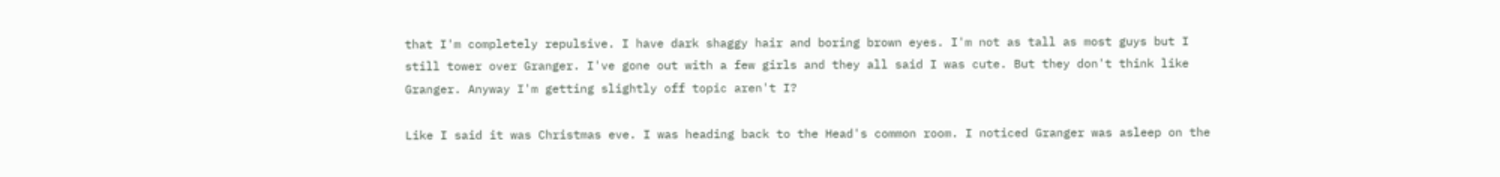that I'm completely repulsive. I have dark shaggy hair and boring brown eyes. I'm not as tall as most guys but I still tower over Granger. I've gone out with a few girls and they all said I was cute. But they don't think like Granger. Anyway I'm getting slightly off topic aren't I?

Like I said it was Christmas eve. I was heading back to the Head's common room. I noticed Granger was asleep on the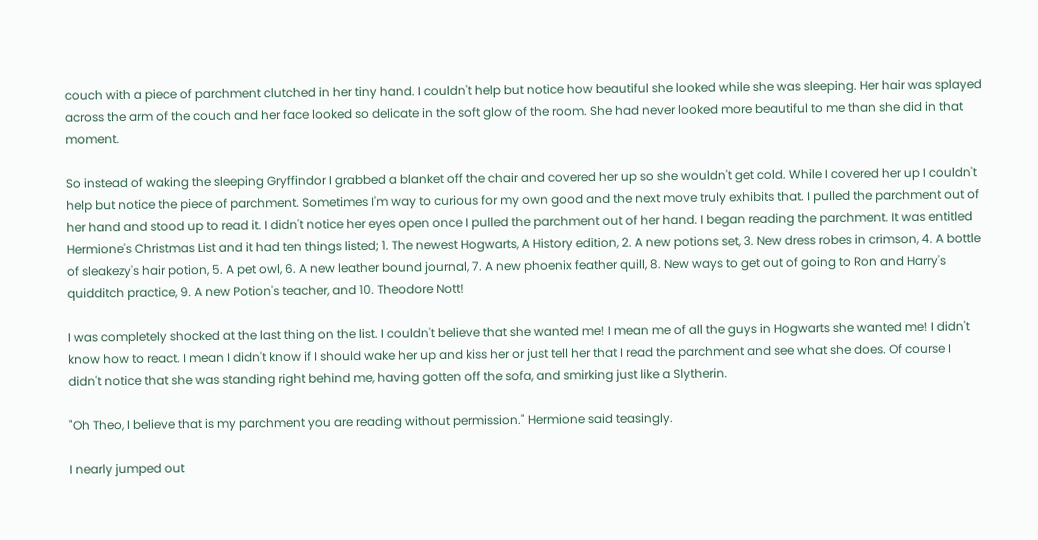couch with a piece of parchment clutched in her tiny hand. I couldn't help but notice how beautiful she looked while she was sleeping. Her hair was splayed across the arm of the couch and her face looked so delicate in the soft glow of the room. She had never looked more beautiful to me than she did in that moment.

So instead of waking the sleeping Gryffindor I grabbed a blanket off the chair and covered her up so she wouldn't get cold. While I covered her up I couldn't help but notice the piece of parchment. Sometimes I'm way to curious for my own good and the next move truly exhibits that. I pulled the parchment out of her hand and stood up to read it. I didn't notice her eyes open once I pulled the parchment out of her hand. I began reading the parchment. It was entitled Hermione's Christmas List and it had ten things listed; 1. The newest Hogwarts, A History edition, 2. A new potions set, 3. New dress robes in crimson, 4. A bottle of sleakezy's hair potion, 5. A pet owl, 6. A new leather bound journal, 7. A new phoenix feather quill, 8. New ways to get out of going to Ron and Harry's quidditch practice, 9. A new Potion's teacher, and 10. Theodore Nott!

I was completely shocked at the last thing on the list. I couldn't believe that she wanted me! I mean me of all the guys in Hogwarts she wanted me! I didn't know how to react. I mean I didn't know if I should wake her up and kiss her or just tell her that I read the parchment and see what she does. Of course I didn't notice that she was standing right behind me, having gotten off the sofa, and smirking just like a Slytherin.

"Oh Theo, I believe that is my parchment you are reading without permission." Hermione said teasingly.

I nearly jumped out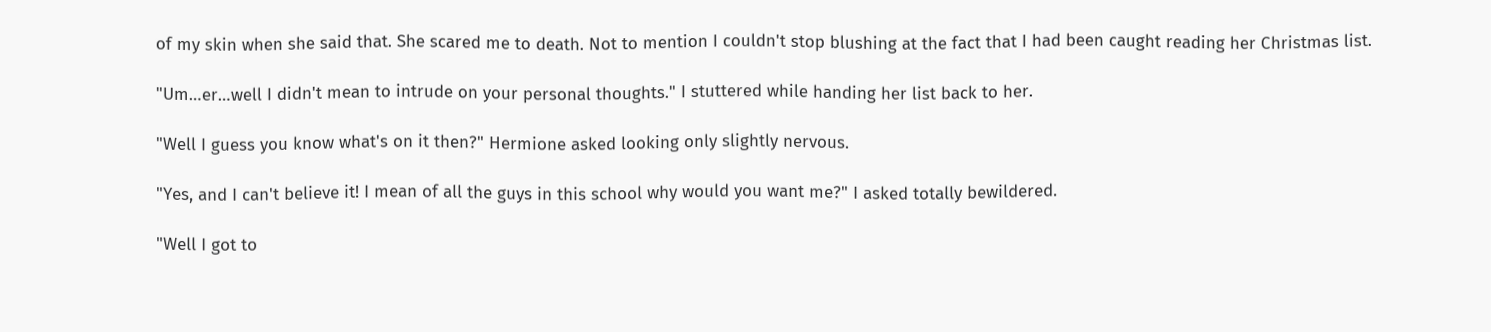of my skin when she said that. She scared me to death. Not to mention I couldn't stop blushing at the fact that I had been caught reading her Christmas list.

"Um…er…well I didn't mean to intrude on your personal thoughts." I stuttered while handing her list back to her.

"Well I guess you know what's on it then?" Hermione asked looking only slightly nervous.

"Yes, and I can't believe it! I mean of all the guys in this school why would you want me?" I asked totally bewildered.

"Well I got to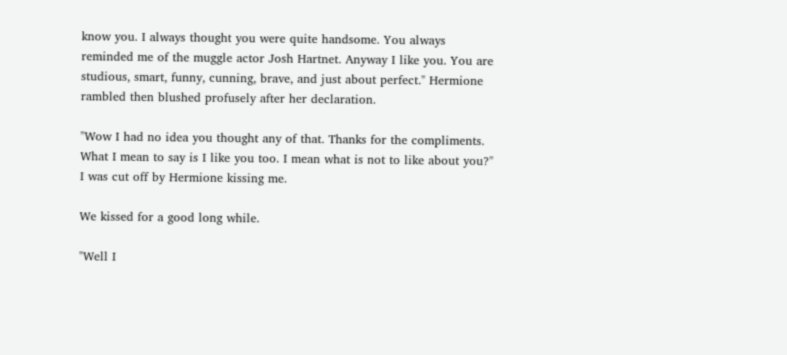know you. I always thought you were quite handsome. You always reminded me of the muggle actor Josh Hartnet. Anyway I like you. You are studious, smart, funny, cunning, brave, and just about perfect." Hermione rambled then blushed profusely after her declaration.

"Wow I had no idea you thought any of that. Thanks for the compliments. What I mean to say is I like you too. I mean what is not to like about you?" I was cut off by Hermione kissing me.

We kissed for a good long while.

"Well I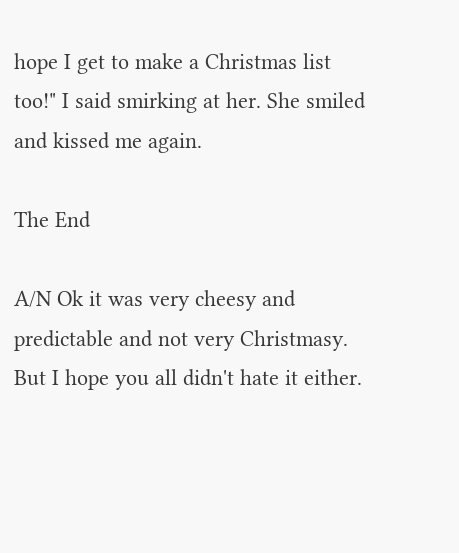hope I get to make a Christmas list too!" I said smirking at her. She smiled and kissed me again.

The End

A/N Ok it was very cheesy and predictable and not very Christmasy. But I hope you all didn't hate it either.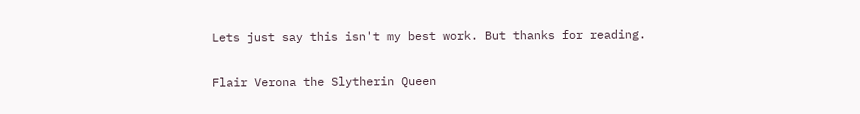Lets just say this isn't my best work. But thanks for reading.

Flair Verona the Slytherin Queen